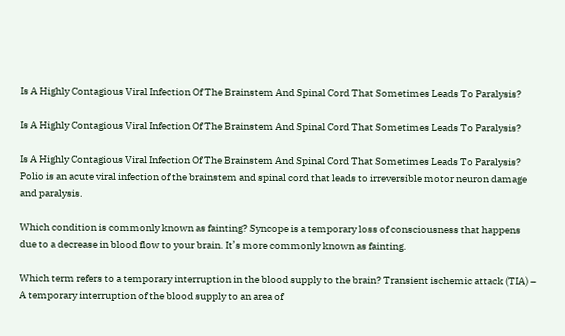Is A Highly Contagious Viral Infection Of The Brainstem And Spinal Cord That Sometimes Leads To Paralysis?

Is A Highly Contagious Viral Infection Of The Brainstem And Spinal Cord That Sometimes Leads To Paralysis?

Is A Highly Contagious Viral Infection Of The Brainstem And Spinal Cord That Sometimes Leads To Paralysis? Polio is an acute viral infection of the brainstem and spinal cord that leads to irreversible motor neuron damage and paralysis.

Which condition is commonly known as fainting? Syncope is a temporary loss of consciousness that happens due to a decrease in blood flow to your brain. It’s more commonly known as fainting.

Which term refers to a temporary interruption in the blood supply to the brain? Transient ischemic attack (TIA) – A temporary interruption of the blood supply to an area of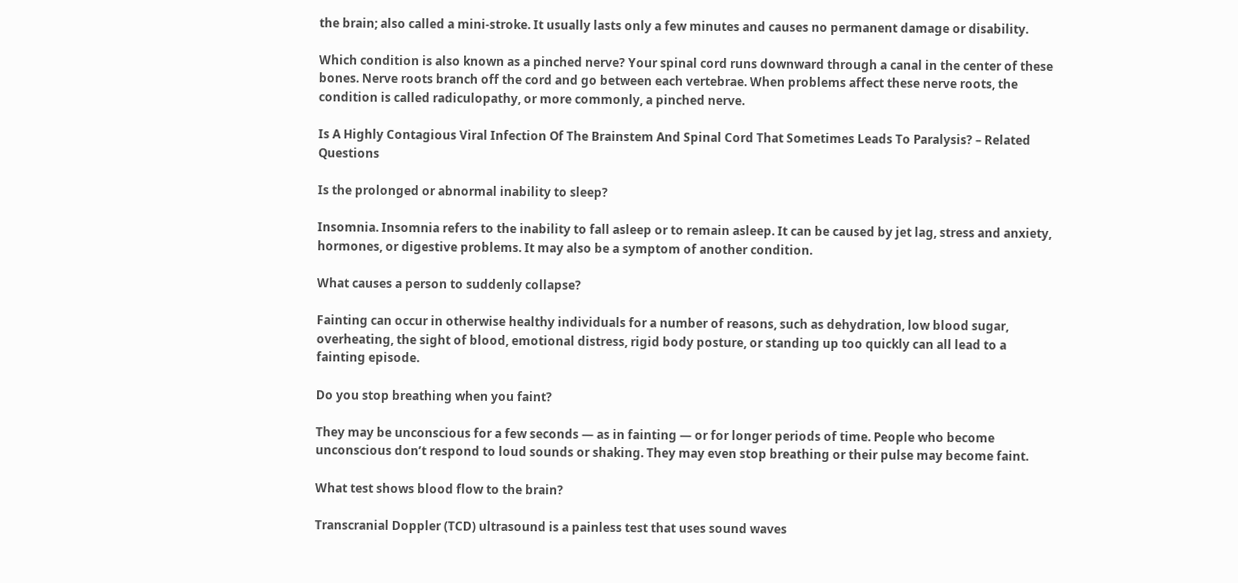the brain; also called a mini-stroke. It usually lasts only a few minutes and causes no permanent damage or disability.

Which condition is also known as a pinched nerve? Your spinal cord runs downward through a canal in the center of these bones. Nerve roots branch off the cord and go between each vertebrae. When problems affect these nerve roots, the condition is called radiculopathy, or more commonly, a pinched nerve.

Is A Highly Contagious Viral Infection Of The Brainstem And Spinal Cord That Sometimes Leads To Paralysis? – Related Questions

Is the prolonged or abnormal inability to sleep?

Insomnia. Insomnia refers to the inability to fall asleep or to remain asleep. It can be caused by jet lag, stress and anxiety, hormones, or digestive problems. It may also be a symptom of another condition.

What causes a person to suddenly collapse?

Fainting can occur in otherwise healthy individuals for a number of reasons, such as dehydration, low blood sugar, overheating, the sight of blood, emotional distress, rigid body posture, or standing up too quickly can all lead to a fainting episode.

Do you stop breathing when you faint?

They may be unconscious for a few seconds — as in fainting — or for longer periods of time. People who become unconscious don’t respond to loud sounds or shaking. They may even stop breathing or their pulse may become faint.

What test shows blood flow to the brain?

Transcranial Doppler (TCD) ultrasound is a painless test that uses sound waves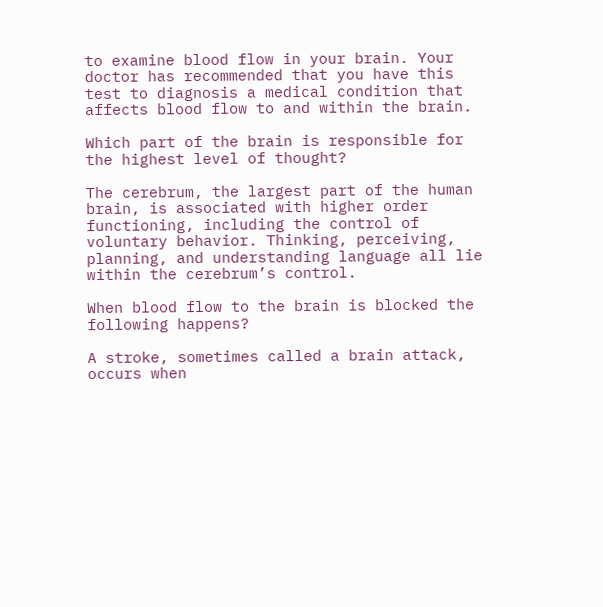to examine blood flow in your brain. Your doctor has recommended that you have this test to diagnosis a medical condition that affects blood flow to and within the brain.

Which part of the brain is responsible for the highest level of thought?

The cerebrum, the largest part of the human brain, is associated with higher order functioning, including the control of voluntary behavior. Thinking, perceiving, planning, and understanding language all lie within the cerebrum’s control.

When blood flow to the brain is blocked the following happens?

A stroke, sometimes called a brain attack, occurs when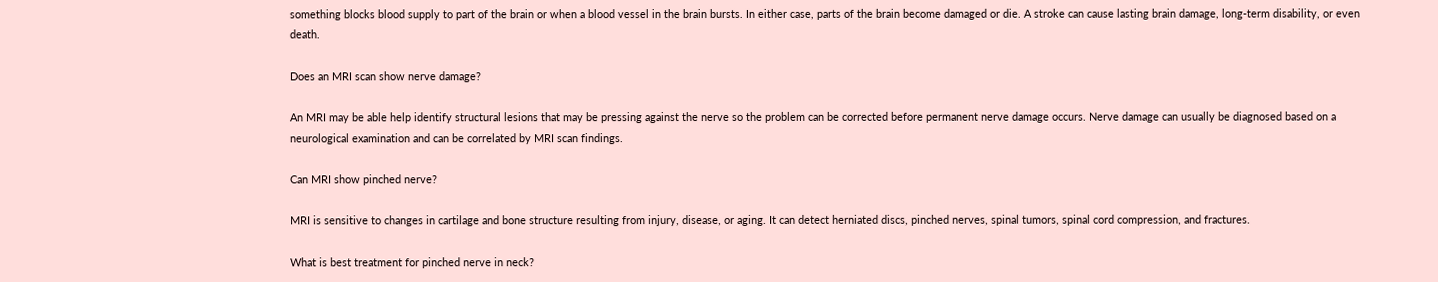something blocks blood supply to part of the brain or when a blood vessel in the brain bursts. In either case, parts of the brain become damaged or die. A stroke can cause lasting brain damage, long-term disability, or even death.

Does an MRI scan show nerve damage?

An MRI may be able help identify structural lesions that may be pressing against the nerve so the problem can be corrected before permanent nerve damage occurs. Nerve damage can usually be diagnosed based on a neurological examination and can be correlated by MRI scan findings.

Can MRI show pinched nerve?

MRI is sensitive to changes in cartilage and bone structure resulting from injury, disease, or aging. It can detect herniated discs, pinched nerves, spinal tumors, spinal cord compression, and fractures.

What is best treatment for pinched nerve in neck?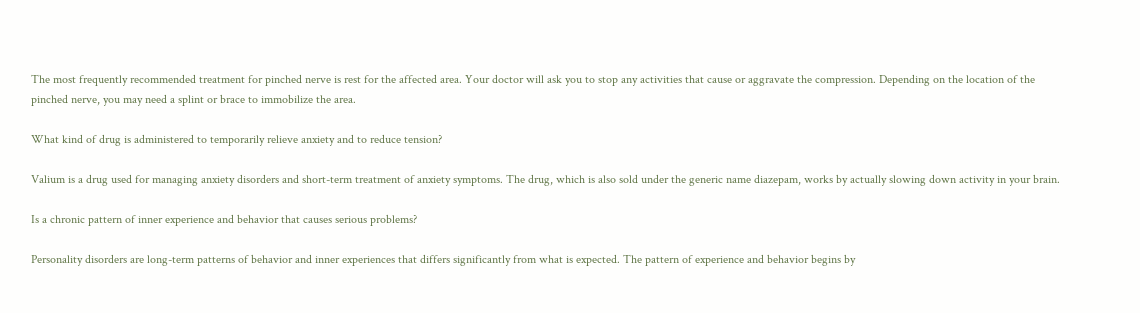The most frequently recommended treatment for pinched nerve is rest for the affected area. Your doctor will ask you to stop any activities that cause or aggravate the compression. Depending on the location of the pinched nerve, you may need a splint or brace to immobilize the area.

What kind of drug is administered to temporarily relieve anxiety and to reduce tension?

Valium is a drug used for managing anxiety disorders and short-term treatment of anxiety symptoms. The drug, which is also sold under the generic name diazepam, works by actually slowing down activity in your brain.

Is a chronic pattern of inner experience and behavior that causes serious problems?

Personality disorders are long-term patterns of behavior and inner experiences that differs significantly from what is expected. The pattern of experience and behavior begins by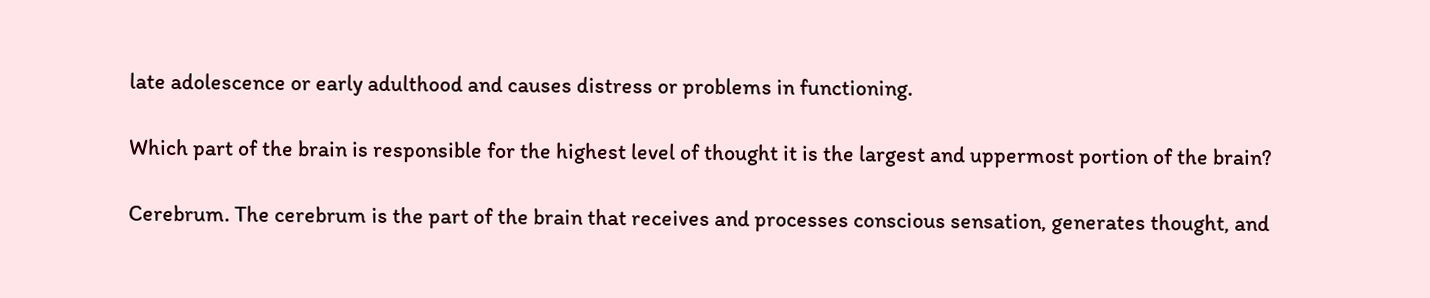late adolescence or early adulthood and causes distress or problems in functioning.

Which part of the brain is responsible for the highest level of thought it is the largest and uppermost portion of the brain?

Cerebrum. The cerebrum is the part of the brain that receives and processes conscious sensation, generates thought, and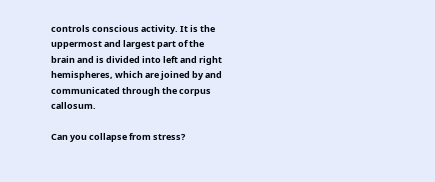controls conscious activity. It is the uppermost and largest part of the brain and is divided into left and right hemispheres, which are joined by and communicated through the corpus callosum.

Can you collapse from stress?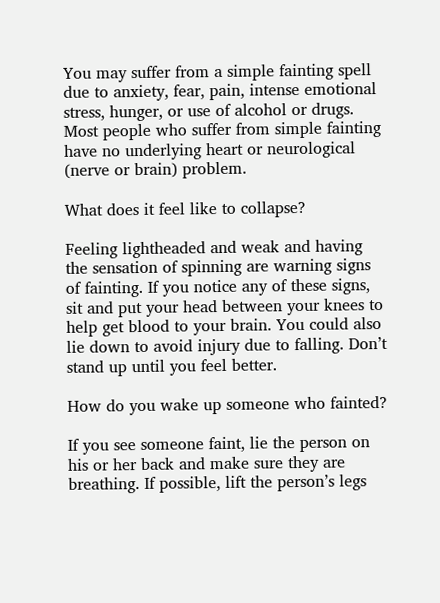You may suffer from a simple fainting spell due to anxiety, fear, pain, intense emotional stress, hunger, or use of alcohol or drugs. Most people who suffer from simple fainting have no underlying heart or neurological (nerve or brain) problem.

What does it feel like to collapse?

Feeling lightheaded and weak and having the sensation of spinning are warning signs of fainting. If you notice any of these signs, sit and put your head between your knees to help get blood to your brain. You could also lie down to avoid injury due to falling. Don’t stand up until you feel better.

How do you wake up someone who fainted?

If you see someone faint, lie the person on his or her back and make sure they are breathing. If possible, lift the person’s legs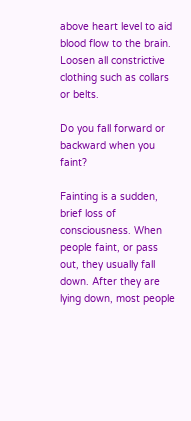above heart level to aid blood flow to the brain. Loosen all constrictive clothing such as collars or belts.

Do you fall forward or backward when you faint?

Fainting is a sudden, brief loss of consciousness. When people faint, or pass out, they usually fall down. After they are lying down, most people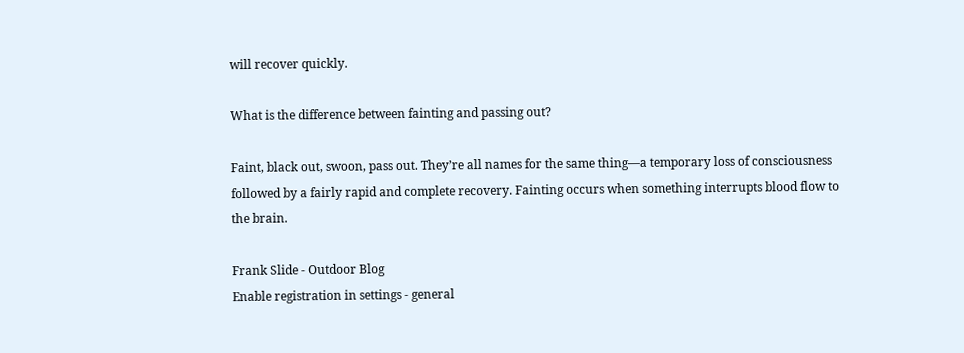will recover quickly.

What is the difference between fainting and passing out?

Faint, black out, swoon, pass out. They’re all names for the same thing—a temporary loss of consciousness followed by a fairly rapid and complete recovery. Fainting occurs when something interrupts blood flow to the brain.

Frank Slide - Outdoor Blog
Enable registration in settings - general